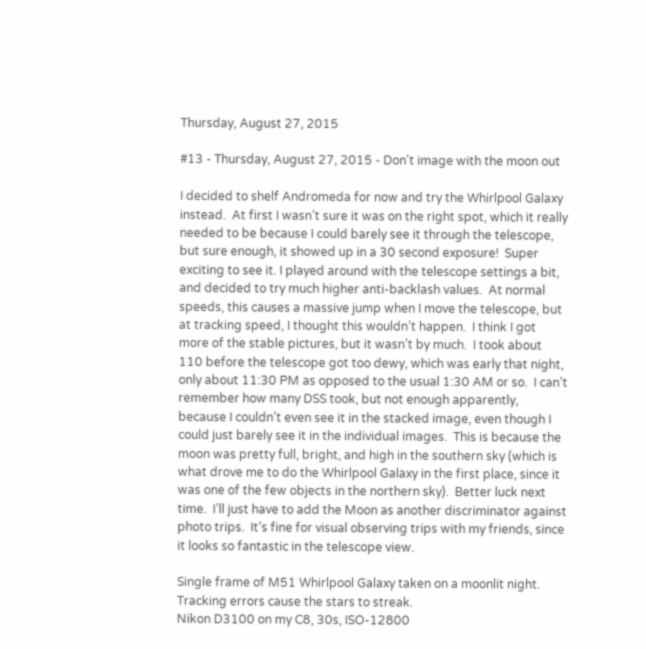Thursday, August 27, 2015

#13 - Thursday, August 27, 2015 - Don't image with the moon out

I decided to shelf Andromeda for now and try the Whirlpool Galaxy instead.  At first I wasn’t sure it was on the right spot, which it really needed to be because I could barely see it through the telescope, but sure enough, it showed up in a 30 second exposure!  Super exciting to see it. I played around with the telescope settings a bit, and decided to try much higher anti-backlash values.  At normal speeds, this causes a massive jump when I move the telescope, but at tracking speed, I thought this wouldn’t happen.  I think I got more of the stable pictures, but it wasn’t by much.  I took about 110 before the telescope got too dewy, which was early that night, only about 11:30 PM as opposed to the usual 1:30 AM or so.  I can’t remember how many DSS took, but not enough apparently, because I couldn’t even see it in the stacked image, even though I could just barely see it in the individual images.  This is because the moon was pretty full, bright, and high in the southern sky (which is what drove me to do the Whirlpool Galaxy in the first place, since it was one of the few objects in the northern sky).  Better luck next time.  I’ll just have to add the Moon as another discriminator against photo trips.  It’s fine for visual observing trips with my friends, since it looks so fantastic in the telescope view.

Single frame of M51 Whirlpool Galaxy taken on a moonlit night.
Tracking errors cause the stars to streak.
Nikon D3100 on my C8, 30s, ISO-12800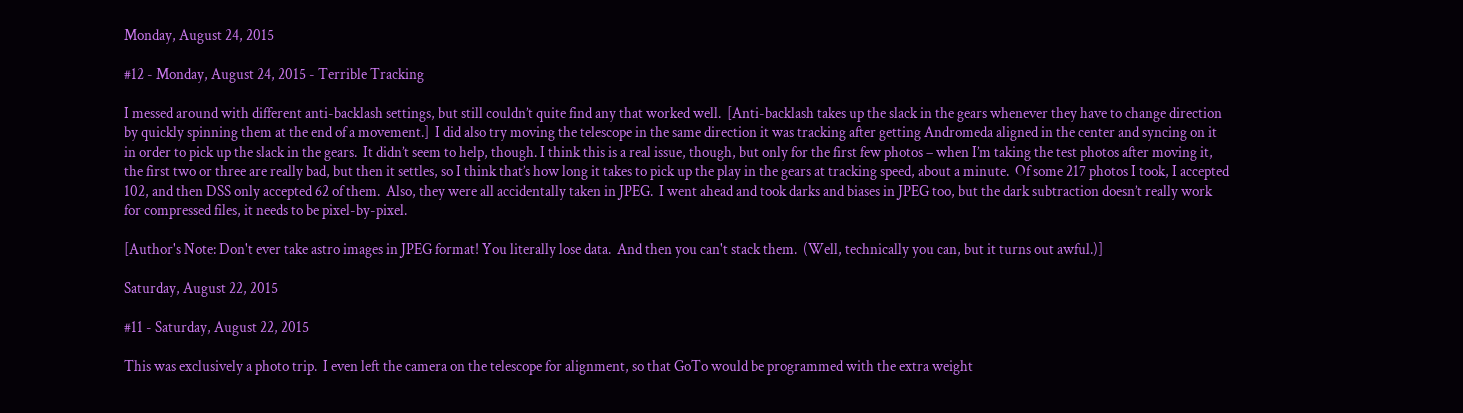Monday, August 24, 2015

#12 - Monday, August 24, 2015 - Terrible Tracking

I messed around with different anti-backlash settings, but still couldn’t quite find any that worked well.  [Anti-backlash takes up the slack in the gears whenever they have to change direction by quickly spinning them at the end of a movement.]  I did also try moving the telescope in the same direction it was tracking after getting Andromeda aligned in the center and syncing on it in order to pick up the slack in the gears.  It didn’t seem to help, though. I think this is a real issue, though, but only for the first few photos – when I’m taking the test photos after moving it, the first two or three are really bad, but then it settles, so I think that’s how long it takes to pick up the play in the gears at tracking speed, about a minute.  Of some 217 photos I took, I accepted 102, and then DSS only accepted 62 of them.  Also, they were all accidentally taken in JPEG.  I went ahead and took darks and biases in JPEG too, but the dark subtraction doesn’t really work for compressed files, it needs to be pixel-by-pixel.

[Author's Note: Don't ever take astro images in JPEG format! You literally lose data.  And then you can't stack them.  (Well, technically you can, but it turns out awful.)]

Saturday, August 22, 2015

#11 - Saturday, August 22, 2015

This was exclusively a photo trip.  I even left the camera on the telescope for alignment, so that GoTo would be programmed with the extra weight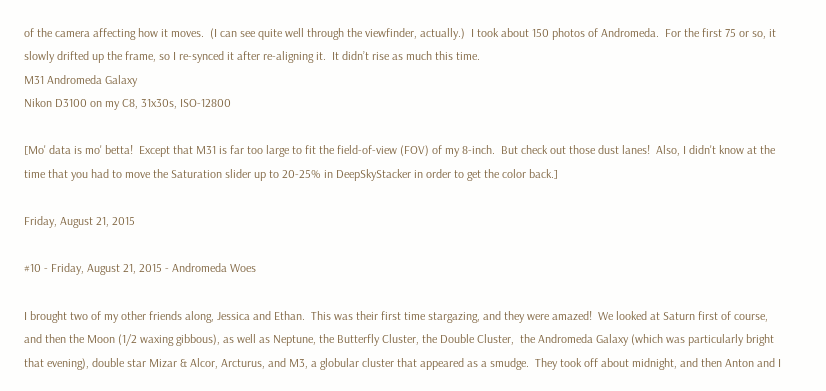of the camera affecting how it moves.  (I can see quite well through the viewfinder, actually.)  I took about 150 photos of Andromeda.  For the first 75 or so, it slowly drifted up the frame, so I re-synced it after re-aligning it.  It didn’t rise as much this time.
M31 Andromeda Galaxy
Nikon D3100 on my C8, 31x30s, ISO-12800

[Mo' data is mo' betta!  Except that M31 is far too large to fit the field-of-view (FOV) of my 8-inch.  But check out those dust lanes!  Also, I didn't know at the time that you had to move the Saturation slider up to 20-25% in DeepSkyStacker in order to get the color back.]

Friday, August 21, 2015

#10 - Friday, August 21, 2015 - Andromeda Woes

I brought two of my other friends along, Jessica and Ethan.  This was their first time stargazing, and they were amazed!  We looked at Saturn first of course, and then the Moon (1/2 waxing gibbous), as well as Neptune, the Butterfly Cluster, the Double Cluster,  the Andromeda Galaxy (which was particularly bright that evening), double star Mizar & Alcor, Arcturus, and M3, a globular cluster that appeared as a smudge.  They took off about midnight, and then Anton and I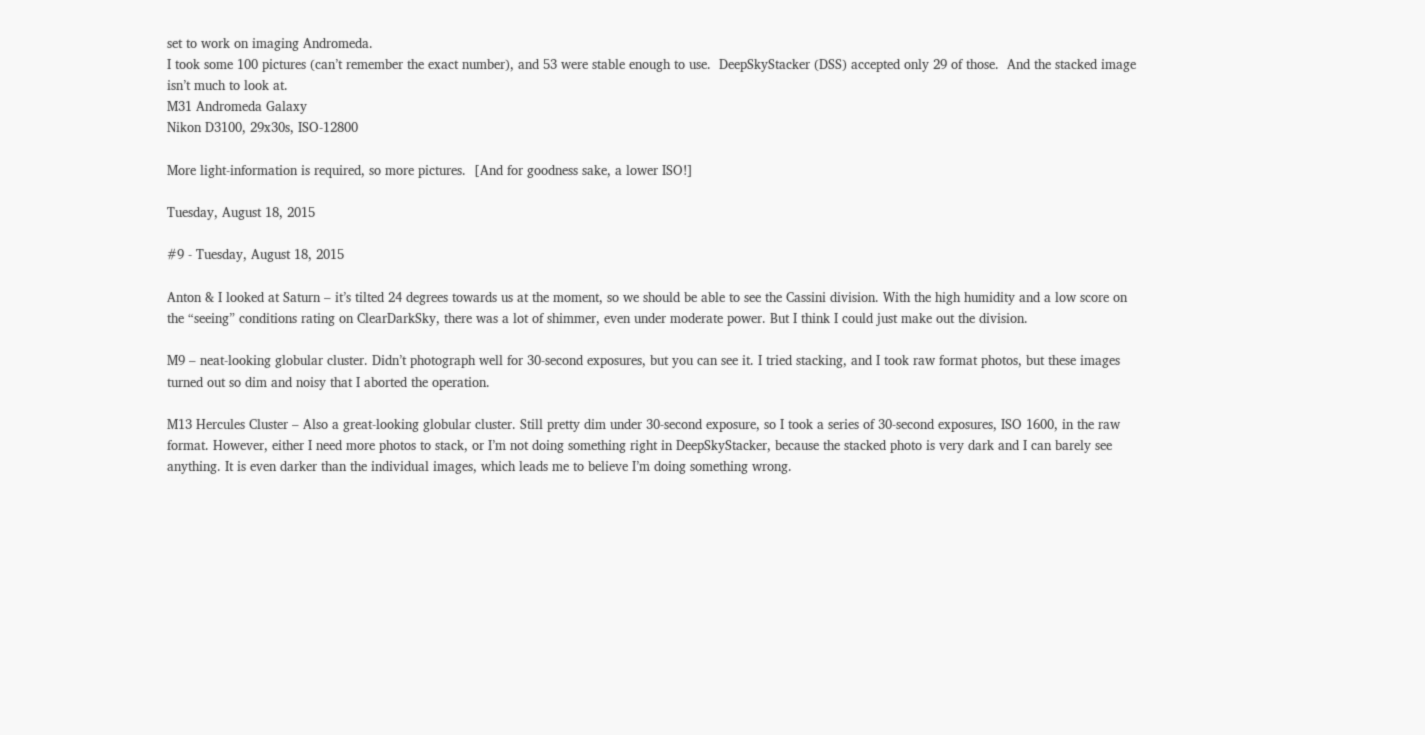set to work on imaging Andromeda.
I took some 100 pictures (can’t remember the exact number), and 53 were stable enough to use.  DeepSkyStacker (DSS) accepted only 29 of those.  And the stacked image isn’t much to look at.
M31 Andromeda Galaxy
Nikon D3100, 29x30s, ISO-12800

More light-information is required, so more pictures.  [And for goodness sake, a lower ISO!]

Tuesday, August 18, 2015

#9 - Tuesday, August 18, 2015

Anton & I looked at Saturn – it’s tilted 24 degrees towards us at the moment, so we should be able to see the Cassini division. With the high humidity and a low score on the “seeing” conditions rating on ClearDarkSky, there was a lot of shimmer, even under moderate power. But I think I could just make out the division.

M9 – neat-looking globular cluster. Didn’t photograph well for 30-second exposures, but you can see it. I tried stacking, and I took raw format photos, but these images turned out so dim and noisy that I aborted the operation.

M13 Hercules Cluster – Also a great-looking globular cluster. Still pretty dim under 30-second exposure, so I took a series of 30-second exposures, ISO 1600, in the raw format. However, either I need more photos to stack, or I’m not doing something right in DeepSkyStacker, because the stacked photo is very dark and I can barely see anything. It is even darker than the individual images, which leads me to believe I’m doing something wrong.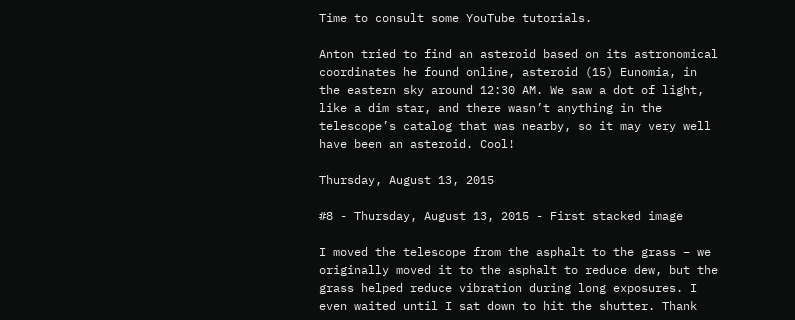Time to consult some YouTube tutorials.

Anton tried to find an asteroid based on its astronomical coordinates he found online, asteroid (15) Eunomia, in the eastern sky around 12:30 AM. We saw a dot of light, like a dim star, and there wasn’t anything in the telescope’s catalog that was nearby, so it may very well have been an asteroid. Cool!

Thursday, August 13, 2015

#8 - Thursday, August 13, 2015 - First stacked image

I moved the telescope from the asphalt to the grass – we originally moved it to the asphalt to reduce dew, but the grass helped reduce vibration during long exposures. I even waited until I sat down to hit the shutter. Thank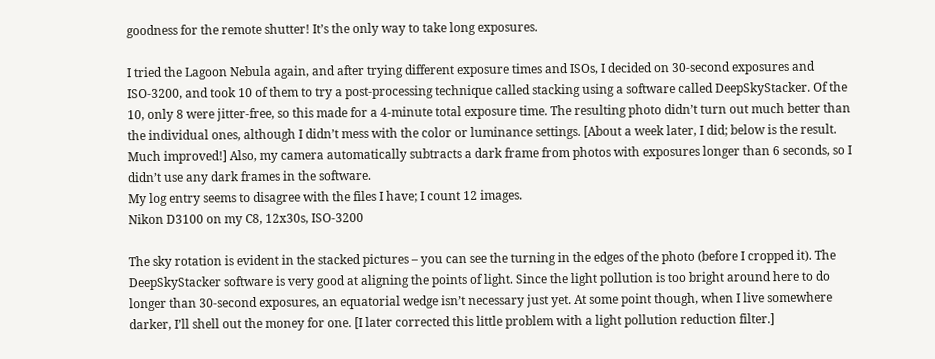goodness for the remote shutter! It’s the only way to take long exposures.

I tried the Lagoon Nebula again, and after trying different exposure times and ISOs, I decided on 30-second exposures and ISO-3200, and took 10 of them to try a post-processing technique called stacking using a software called DeepSkyStacker. Of the 10, only 8 were jitter-free, so this made for a 4-minute total exposure time. The resulting photo didn’t turn out much better than the individual ones, although I didn’t mess with the color or luminance settings. [About a week later, I did; below is the result. Much improved!] Also, my camera automatically subtracts a dark frame from photos with exposures longer than 6 seconds, so I didn’t use any dark frames in the software.
My log entry seems to disagree with the files I have; I count 12 images.
Nikon D3100 on my C8, 12x30s, ISO-3200

The sky rotation is evident in the stacked pictures – you can see the turning in the edges of the photo (before I cropped it). The DeepSkyStacker software is very good at aligning the points of light. Since the light pollution is too bright around here to do longer than 30-second exposures, an equatorial wedge isn’t necessary just yet. At some point though, when I live somewhere darker, I’ll shell out the money for one. [I later corrected this little problem with a light pollution reduction filter.]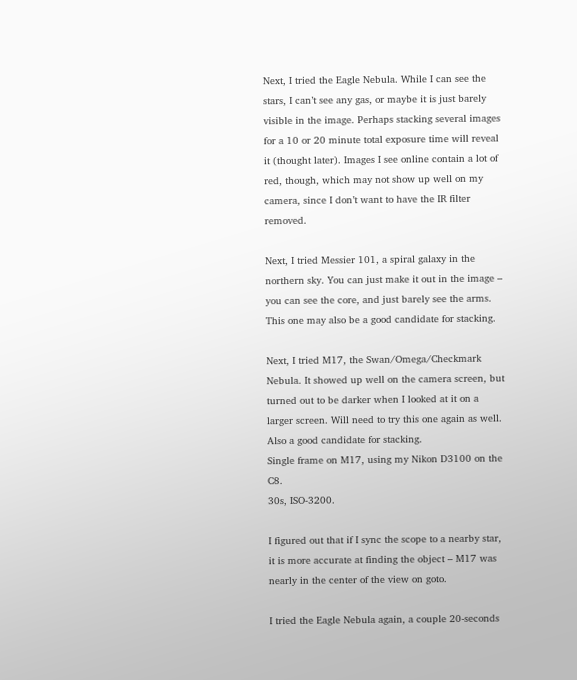Next, I tried the Eagle Nebula. While I can see the stars, I can’t see any gas, or maybe it is just barely visible in the image. Perhaps stacking several images for a 10 or 20 minute total exposure time will reveal it (thought later). Images I see online contain a lot of red, though, which may not show up well on my camera, since I don’t want to have the IR filter removed.

Next, I tried Messier 101, a spiral galaxy in the northern sky. You can just make it out in the image – you can see the core, and just barely see the arms. This one may also be a good candidate for stacking.

Next, I tried M17, the Swan/Omega/Checkmark Nebula. It showed up well on the camera screen, but turned out to be darker when I looked at it on a larger screen. Will need to try this one again as well. Also a good candidate for stacking.
Single frame on M17, using my Nikon D3100 on the C8.
30s, ISO-3200.

I figured out that if I sync the scope to a nearby star, it is more accurate at finding the object – M17 was nearly in the center of the view on goto.

I tried the Eagle Nebula again, a couple 20-seconds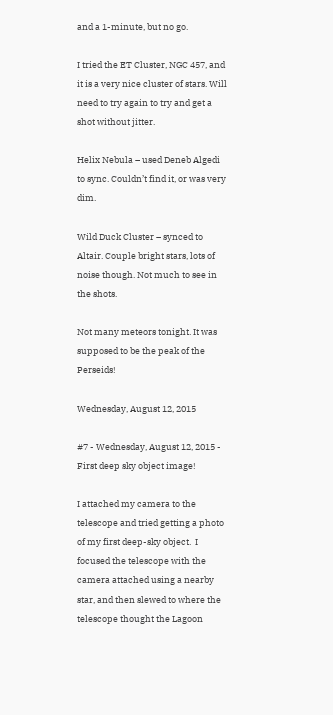and a 1-minute, but no go.

I tried the ET Cluster, NGC 457, and it is a very nice cluster of stars. Will need to try again to try and get a shot without jitter.

Helix Nebula – used Deneb Algedi to sync. Couldn’t find it, or was very dim.

Wild Duck Cluster – synced to Altair. Couple bright stars, lots of noise though. Not much to see in the shots.

Not many meteors tonight. It was supposed to be the peak of the Perseids!

Wednesday, August 12, 2015

#7 - Wednesday, August 12, 2015 - First deep sky object image!

I attached my camera to the telescope and tried getting a photo of my first deep-sky object.  I focused the telescope with the camera attached using a nearby star, and then slewed to where the telescope thought the Lagoon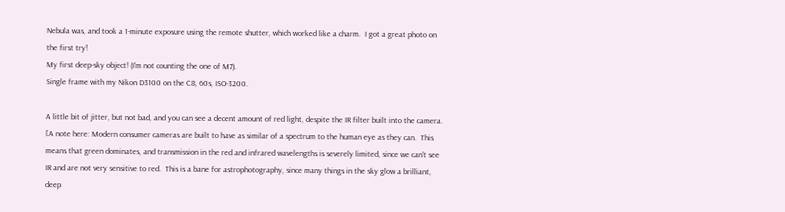Nebula was, and took a 1-minute exposure using the remote shutter, which worked like a charm.  I got a great photo on the first try!
My first deep-sky object! (I'm not counting the one of M7).
Single frame with my Nikon D3100 on the C8, 60s, ISO-3200.

A little bit of jitter, but not bad, and you can see a decent amount of red light, despite the IR filter built into the camera.
[A note here: Modern consumer cameras are built to have as similar of a spectrum to the human eye as they can.  This means that green dominates, and transmission in the red and infrared wavelengths is severely limited, since we can't see IR and are not very sensitive to red.  This is a bane for astrophotography, since many things in the sky glow a brilliant, deep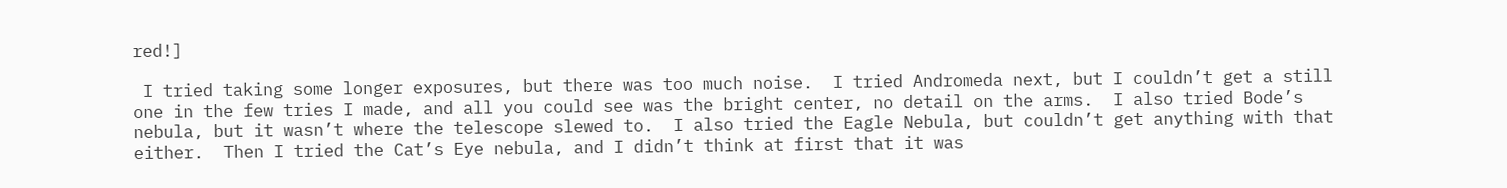red!]

 I tried taking some longer exposures, but there was too much noise.  I tried Andromeda next, but I couldn’t get a still one in the few tries I made, and all you could see was the bright center, no detail on the arms.  I also tried Bode’s nebula, but it wasn’t where the telescope slewed to.  I also tried the Eagle Nebula, but couldn’t get anything with that either.  Then I tried the Cat’s Eye nebula, and I didn’t think at first that it was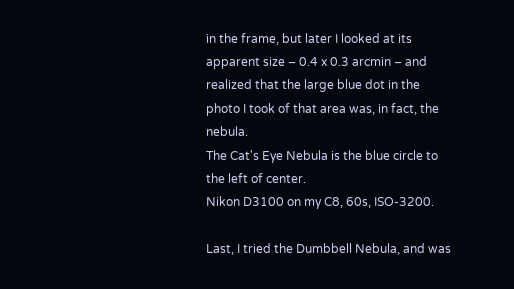in the frame, but later I looked at its apparent size – 0.4 x 0.3 arcmin – and realized that the large blue dot in the photo I took of that area was, in fact, the nebula.
The Cat's Eye Nebula is the blue circle to the left of center.
Nikon D3100 on my C8, 60s, ISO-3200.

Last, I tried the Dumbbell Nebula, and was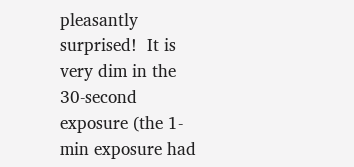pleasantly surprised!  It is very dim in the 30-second exposure (the 1-min exposure had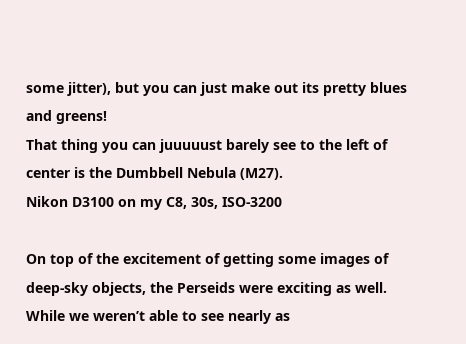some jitter), but you can just make out its pretty blues and greens!
That thing you can juuuuust barely see to the left of center is the Dumbbell Nebula (M27).
Nikon D3100 on my C8, 30s, ISO-3200

On top of the excitement of getting some images of deep-sky objects, the Perseids were exciting as well.  While we weren’t able to see nearly as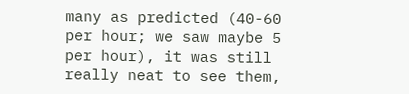many as predicted (40-60 per hour; we saw maybe 5 per hour), it was still really neat to see them,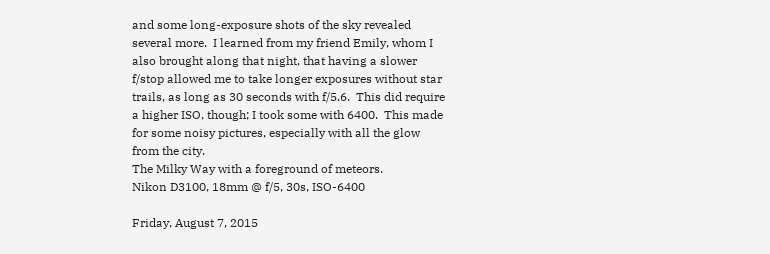and some long-exposure shots of the sky revealed several more.  I learned from my friend Emily, whom I also brought along that night, that having a slower f/stop allowed me to take longer exposures without star trails, as long as 30 seconds with f/5.6.  This did require a higher ISO, though; I took some with 6400.  This made for some noisy pictures, especially with all the glow from the city.
The Milky Way with a foreground of meteors.
Nikon D3100, 18mm @ f/5, 30s, ISO-6400

Friday, August 7, 2015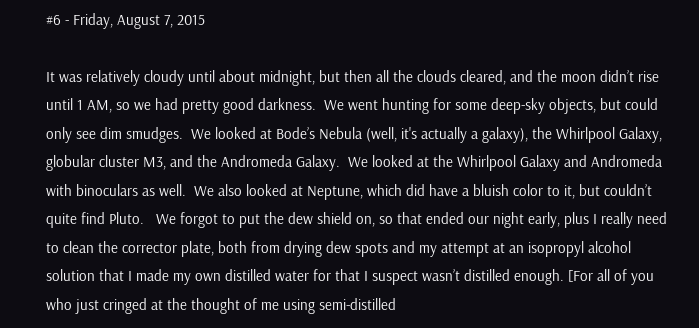#6 - Friday, August 7, 2015

It was relatively cloudy until about midnight, but then all the clouds cleared, and the moon didn’t rise until 1 AM, so we had pretty good darkness.  We went hunting for some deep-sky objects, but could only see dim smudges.  We looked at Bode’s Nebula (well, it's actually a galaxy), the Whirlpool Galaxy, globular cluster M3, and the Andromeda Galaxy.  We looked at the Whirlpool Galaxy and Andromeda with binoculars as well.  We also looked at Neptune, which did have a bluish color to it, but couldn’t quite find Pluto.   We forgot to put the dew shield on, so that ended our night early, plus I really need to clean the corrector plate, both from drying dew spots and my attempt at an isopropyl alcohol solution that I made my own distilled water for that I suspect wasn’t distilled enough. [For all of you who just cringed at the thought of me using semi-distilled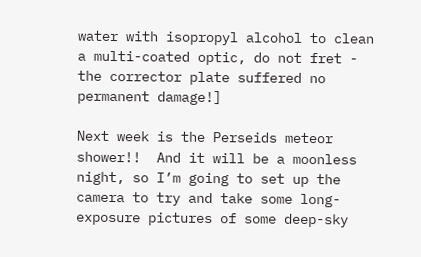water with isopropyl alcohol to clean a multi-coated optic, do not fret - the corrector plate suffered no permanent damage!]

Next week is the Perseids meteor shower!!  And it will be a moonless night, so I’m going to set up the camera to try and take some long-exposure pictures of some deep-sky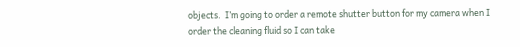objects.  I’m going to order a remote shutter button for my camera when I order the cleaning fluid so I can take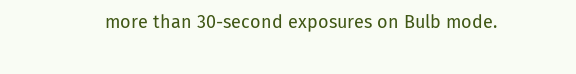more than 30-second exposures on Bulb mode.